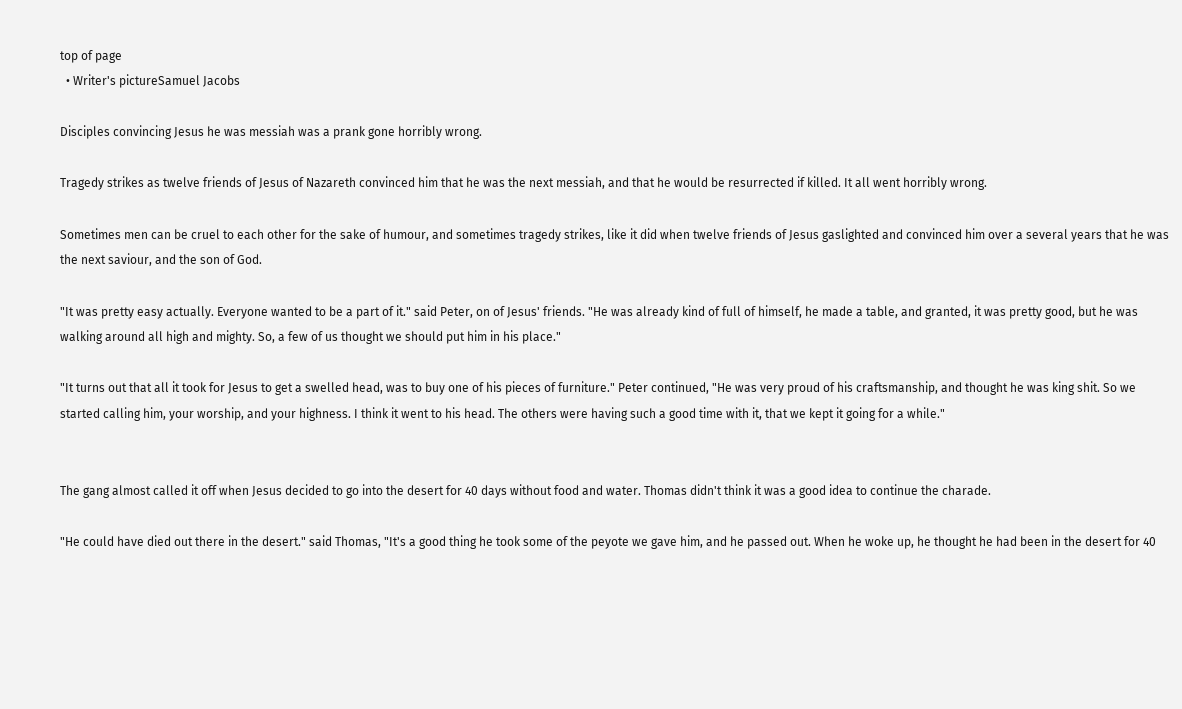top of page
  • Writer's pictureSamuel Jacobs

Disciples convincing Jesus he was messiah was a prank gone horribly wrong.

Tragedy strikes as twelve friends of Jesus of Nazareth convinced him that he was the next messiah, and that he would be resurrected if killed. It all went horribly wrong.

Sometimes men can be cruel to each other for the sake of humour, and sometimes tragedy strikes, like it did when twelve friends of Jesus gaslighted and convinced him over a several years that he was the next saviour, and the son of God.

"It was pretty easy actually. Everyone wanted to be a part of it." said Peter, on of Jesus' friends. "He was already kind of full of himself, he made a table, and granted, it was pretty good, but he was walking around all high and mighty. So, a few of us thought we should put him in his place."

"It turns out that all it took for Jesus to get a swelled head, was to buy one of his pieces of furniture." Peter continued, "He was very proud of his craftsmanship, and thought he was king shit. So we started calling him, your worship, and your highness. I think it went to his head. The others were having such a good time with it, that we kept it going for a while."


The gang almost called it off when Jesus decided to go into the desert for 40 days without food and water. Thomas didn't think it was a good idea to continue the charade.

"He could have died out there in the desert." said Thomas, "It's a good thing he took some of the peyote we gave him, and he passed out. When he woke up, he thought he had been in the desert for 40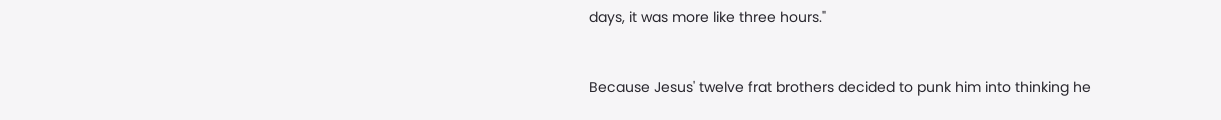days, it was more like three hours."


Because Jesus' twelve frat brothers decided to punk him into thinking he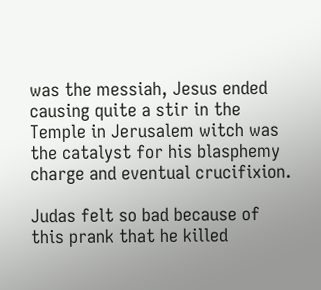was the messiah, Jesus ended causing quite a stir in the Temple in Jerusalem witch was the catalyst for his blasphemy charge and eventual crucifixion.

Judas felt so bad because of this prank that he killed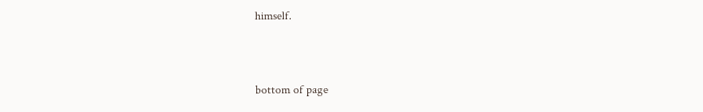himself.


bottom of page